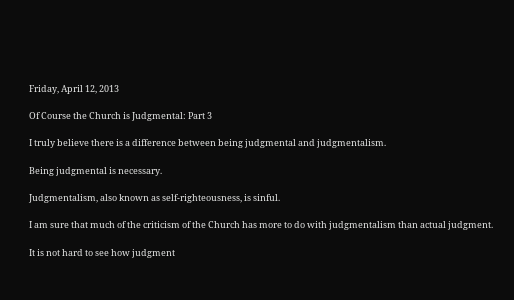Friday, April 12, 2013

Of Course the Church is Judgmental: Part 3

I truly believe there is a difference between being judgmental and judgmentalism.

Being judgmental is necessary.

Judgmentalism, also known as self-righteousness, is sinful.

I am sure that much of the criticism of the Church has more to do with judgmentalism than actual judgment.

It is not hard to see how judgment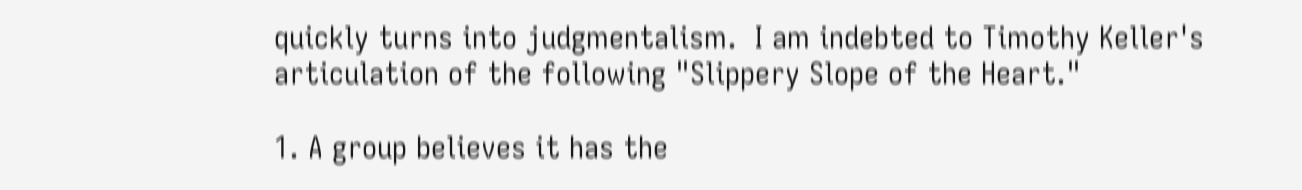quickly turns into judgmentalism.  I am indebted to Timothy Keller's articulation of the following "Slippery Slope of the Heart."

1. A group believes it has the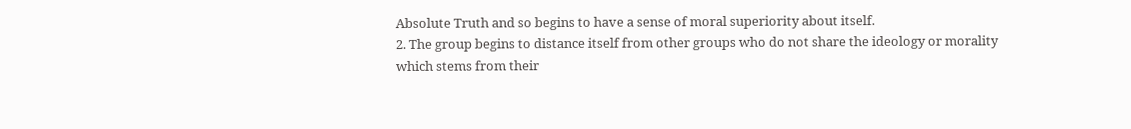Absolute Truth and so begins to have a sense of moral superiority about itself.
2. The group begins to distance itself from other groups who do not share the ideology or morality which stems from their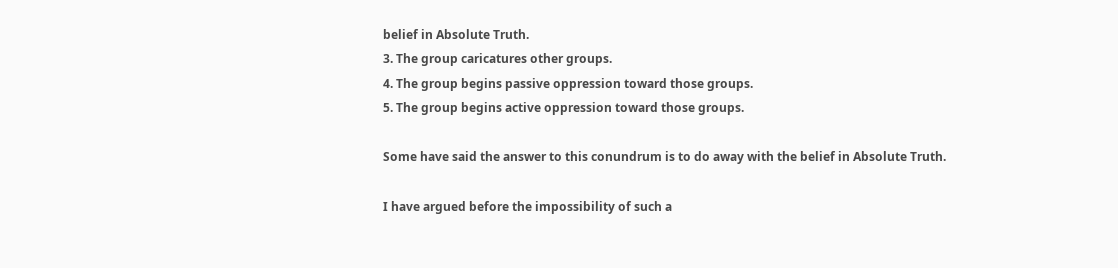belief in Absolute Truth.
3. The group caricatures other groups.
4. The group begins passive oppression toward those groups.
5. The group begins active oppression toward those groups.

Some have said the answer to this conundrum is to do away with the belief in Absolute Truth.

I have argued before the impossibility of such a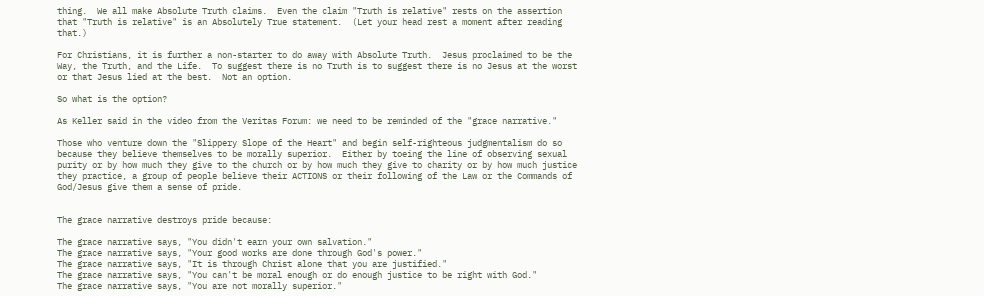thing.  We all make Absolute Truth claims.  Even the claim "Truth is relative" rests on the assertion that "Truth is relative" is an Absolutely True statement.  (Let your head rest a moment after reading that.)

For Christians, it is further a non-starter to do away with Absolute Truth.  Jesus proclaimed to be the Way, the Truth, and the Life.  To suggest there is no Truth is to suggest there is no Jesus at the worst or that Jesus lied at the best.  Not an option.

So what is the option?

As Keller said in the video from the Veritas Forum: we need to be reminded of the "grace narrative."

Those who venture down the "Slippery Slope of the Heart" and begin self-righteous judgmentalism do so because they believe themselves to be morally superior.  Either by toeing the line of observing sexual purity or by how much they give to the church or by how much they give to charity or by how much justice they practice, a group of people believe their ACTIONS or their following of the Law or the Commands of God/Jesus give them a sense of pride.


The grace narrative destroys pride because:

The grace narrative says, "You didn't earn your own salvation."
The grace narrative says, "Your good works are done through God's power."
The grace narrative says, "It is through Christ alone that you are justified."
The grace narrative says, "You can't be moral enough or do enough justice to be right with God."
The grace narrative says, "You are not morally superior."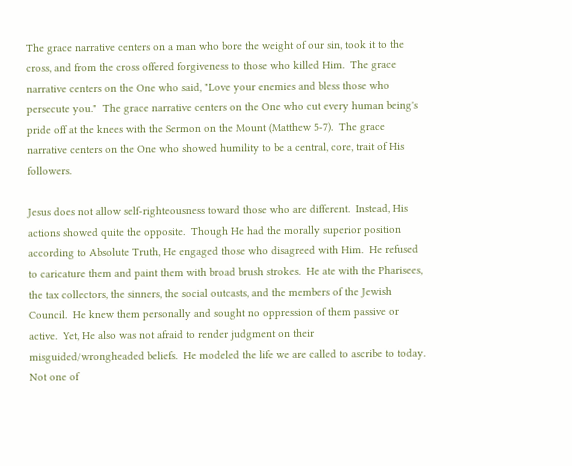The grace narrative centers on a man who bore the weight of our sin, took it to the cross, and from the cross offered forgiveness to those who killed Him.  The grace narrative centers on the One who said, "Love your enemies and bless those who persecute you."  The grace narrative centers on the One who cut every human being's pride off at the knees with the Sermon on the Mount (Matthew 5-7).  The grace narrative centers on the One who showed humility to be a central, core, trait of His followers.

Jesus does not allow self-righteousness toward those who are different.  Instead, His actions showed quite the opposite.  Though He had the morally superior position according to Absolute Truth, He engaged those who disagreed with Him.  He refused to caricature them and paint them with broad brush strokes.  He ate with the Pharisees, the tax collectors, the sinners, the social outcasts, and the members of the Jewish Council.  He knew them personally and sought no oppression of them passive or active.  Yet, He also was not afraid to render judgment on their misguided/wrongheaded beliefs.  He modeled the life we are called to ascribe to today.  Not one of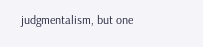judgmentalism, but one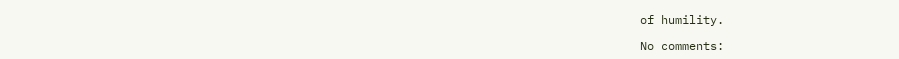of humility.

No comments: